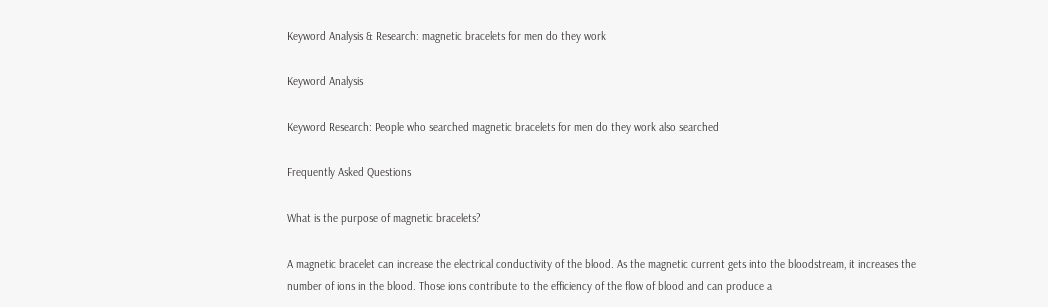Keyword Analysis & Research: magnetic bracelets for men do they work

Keyword Analysis

Keyword Research: People who searched magnetic bracelets for men do they work also searched

Frequently Asked Questions

What is the purpose of magnetic bracelets?

A magnetic bracelet can increase the electrical conductivity of the blood. As the magnetic current gets into the bloodstream, it increases the number of ions in the blood. Those ions contribute to the efficiency of the flow of blood and can produce a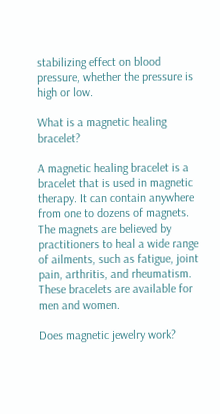stabilizing effect on blood pressure, whether the pressure is high or low.

What is a magnetic healing bracelet?

A magnetic healing bracelet is a bracelet that is used in magnetic therapy. It can contain anywhere from one to dozens of magnets. The magnets are believed by practitioners to heal a wide range of ailments, such as fatigue, joint pain, arthritis, and rheumatism. These bracelets are available for men and women.

Does magnetic jewelry work?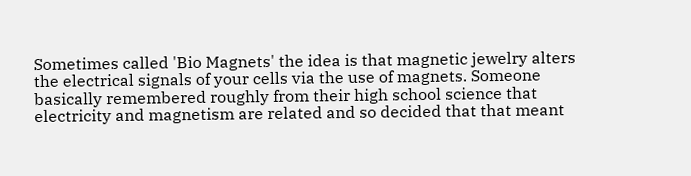Sometimes called 'Bio Magnets' the idea is that magnetic jewelry alters the electrical signals of your cells via the use of magnets. Someone basically remembered roughly from their high school science that electricity and magnetism are related and so decided that that meant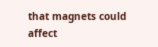that magnets could affect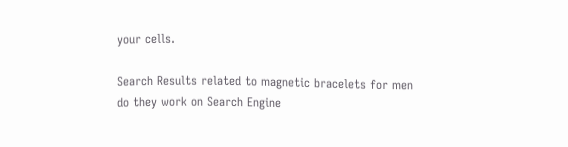your cells.

Search Results related to magnetic bracelets for men do they work on Search Engine